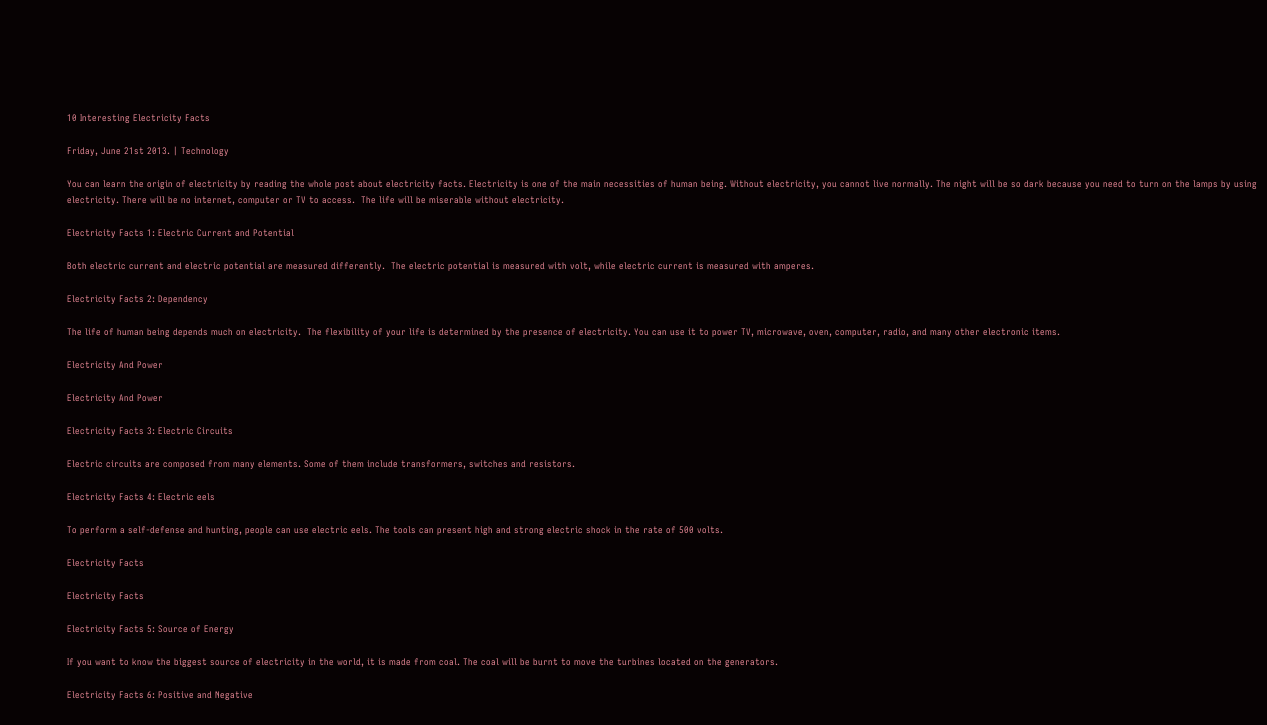10 Interesting Electricity Facts

Friday, June 21st 2013. | Technology

You can learn the origin of electricity by reading the whole post about electricity facts. Electricity is one of the main necessities of human being. Without electricity, you cannot live normally. The night will be so dark because you need to turn on the lamps by using electricity. There will be no internet, computer or TV to access.  The life will be miserable without electricity.

Electricity Facts 1: Electric Current and Potential

Both electric current and electric potential are measured differently.  The electric potential is measured with volt, while electric current is measured with amperes.

Electricity Facts 2: Dependency

The life of human being depends much on electricity.  The flexibility of your life is determined by the presence of electricity. You can use it to power TV, microwave, oven, computer, radio, and many other electronic items.

Electricity And Power

Electricity And Power

Electricity Facts 3: Electric Circuits

Electric circuits are composed from many elements. Some of them include transformers, switches and resistors.

Electricity Facts 4: Electric eels

To perform a self-defense and hunting, people can use electric eels. The tools can present high and strong electric shock in the rate of 500 volts.

Electricity Facts

Electricity Facts

Electricity Facts 5: Source of Energy

If you want to know the biggest source of electricity in the world, it is made from coal. The coal will be burnt to move the turbines located on the generators.

Electricity Facts 6: Positive and Negative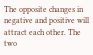The opposite changes in negative and positive will attract each other. The two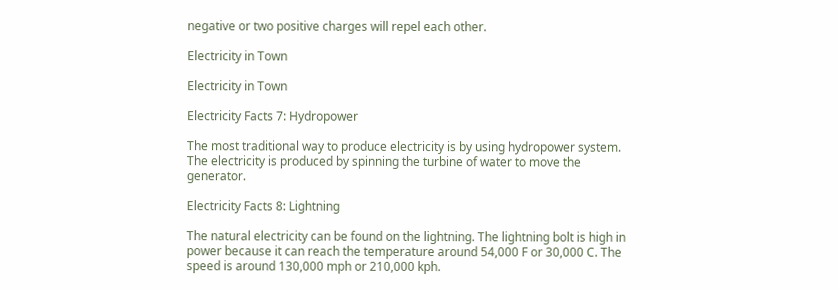negative or two positive charges will repel each other.

Electricity in Town

Electricity in Town

Electricity Facts 7: Hydropower

The most traditional way to produce electricity is by using hydropower system.  The electricity is produced by spinning the turbine of water to move the generator.

Electricity Facts 8: Lightning

The natural electricity can be found on the lightning. The lightning bolt is high in power because it can reach the temperature around 54,000 F or 30,000 C. The speed is around 130,000 mph or 210,000 kph.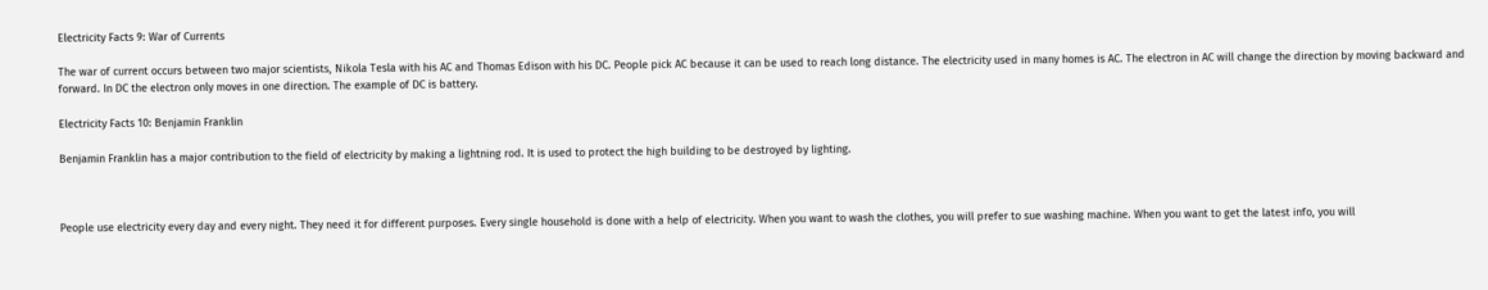Electricity Facts 9: War of Currents

The war of current occurs between two major scientists, Nikola Tesla with his AC and Thomas Edison with his DC. People pick AC because it can be used to reach long distance. The electricity used in many homes is AC. The electron in AC will change the direction by moving backward and forward. In DC the electron only moves in one direction. The example of DC is battery.

Electricity Facts 10: Benjamin Franklin

Benjamin Franklin has a major contribution to the field of electricity by making a lightning rod. It is used to protect the high building to be destroyed by lighting.



People use electricity every day and every night. They need it for different purposes. Every single household is done with a help of electricity. When you want to wash the clothes, you will prefer to sue washing machine. When you want to get the latest info, you will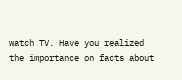watch TV. Have you realized the importance on facts about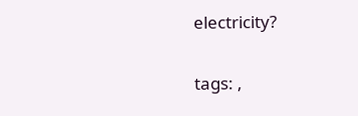electricity?

tags: ,